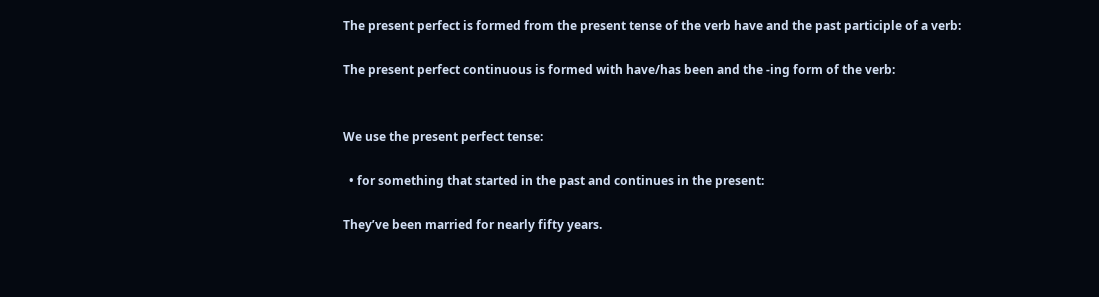The present perfect is formed from the present tense of the verb have and the past participle of a verb:

The present perfect continuous is formed with have/has been and the -ing form of the verb:


We use the present perfect tense:

  • for something that started in the past and continues in the present:

They’ve been married for nearly fifty years.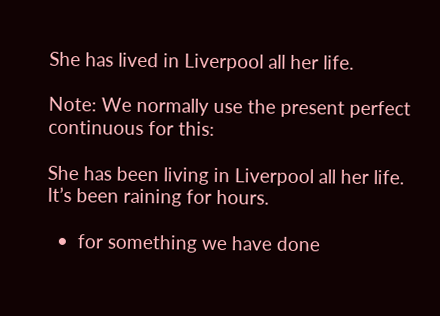She has lived in Liverpool all her life.

Note: We normally use the present perfect continuous for this:

She has been living in Liverpool all her life.
It’s been raining for hours.

  •  for something we have done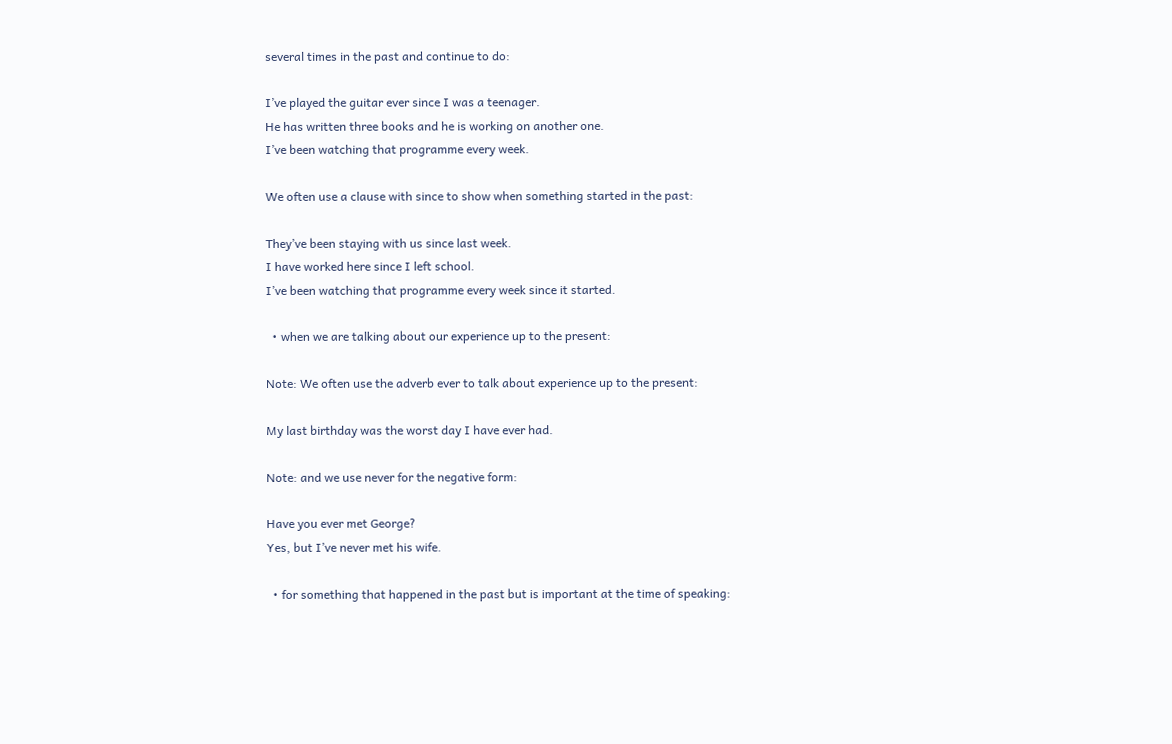several times in the past and continue to do:

I’ve played the guitar ever since I was a teenager.
He has written three books and he is working on another one.
I’ve been watching that programme every week.

We often use a clause with since to show when something started in the past:

They’ve been staying with us since last week.
I have worked here since I left school.
I’ve been watching that programme every week since it started.

  • when we are talking about our experience up to the present:

Note: We often use the adverb ever to talk about experience up to the present:

My last birthday was the worst day I have ever had.

Note: and we use never for the negative form:

Have you ever met George?
Yes, but I’ve never met his wife.

  • for something that happened in the past but is important at the time of speaking: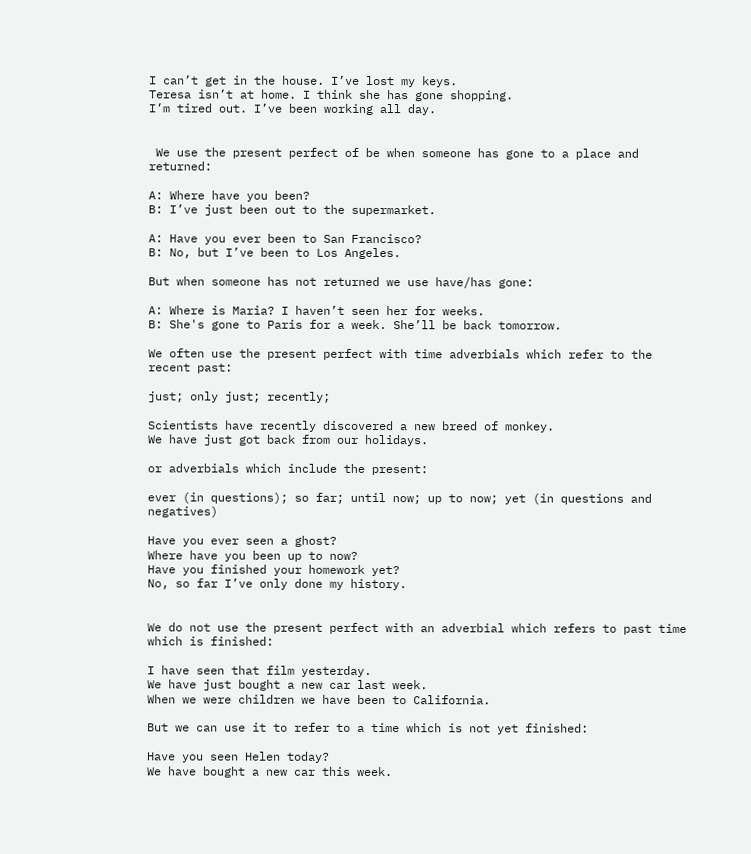I can’t get in the house. I’ve lost my keys.
Teresa isn’t at home. I think she has gone shopping.
I’m tired out. I’ve been working all day.


 We use the present perfect of be when someone has gone to a place and returned:

A: Where have you been?
B: I’ve just been out to the supermarket.

A: Have you ever been to San Francisco?
B: No, but I’ve been to Los Angeles.

But when someone has not returned we use have/has gone:

A: Where is Maria? I haven’t seen her for weeks.
B: She's gone to Paris for a week. She’ll be back tomorrow.

We often use the present perfect with time adverbials which refer to the recent past:

just; only just; recently;

Scientists have recently discovered a new breed of monkey.
We have just got back from our holidays.

or adverbials which include the present:

ever (in questions); so far; until now; up to now; yet (in questions and negatives)

Have you ever seen a ghost?
Where have you been up to now?
Have you finished your homework yet?
No, so far I’ve only done my history.


We do not use the present perfect with an adverbial which refers to past time which is finished:

I have seen that film yesterday.
We have just bought a new car last week.
When we were children we have been to California.

But we can use it to refer to a time which is not yet finished:

Have you seen Helen today?
We have bought a new car this week.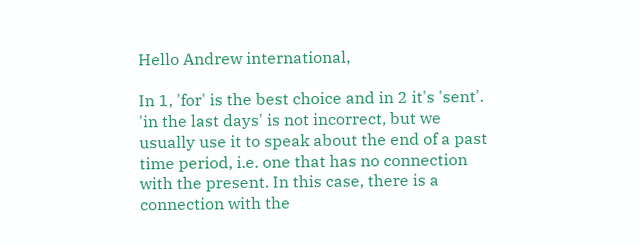Hello Andrew international,

In 1, 'for' is the best choice and in 2 it's 'sent'. 'in the last days' is not incorrect, but we usually use it to speak about the end of a past time period, i.e. one that has no connection with the present. In this case, there is a connection with the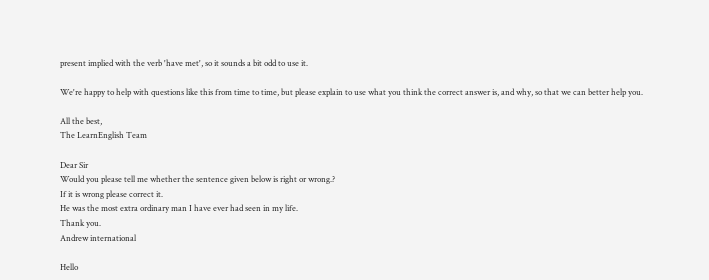present implied with the verb 'have met', so it sounds a bit odd to use it.

We're happy to help with questions like this from time to time, but please explain to use what you think the correct answer is, and why, so that we can better help you.

All the best,
The LearnEnglish Team

Dear Sir
Would you please tell me whether the sentence given below is right or wrong.?
If it is wrong please correct it.
He was the most extra ordinary man I have ever had seen in my life.
Thank you.
Andrew international

Hello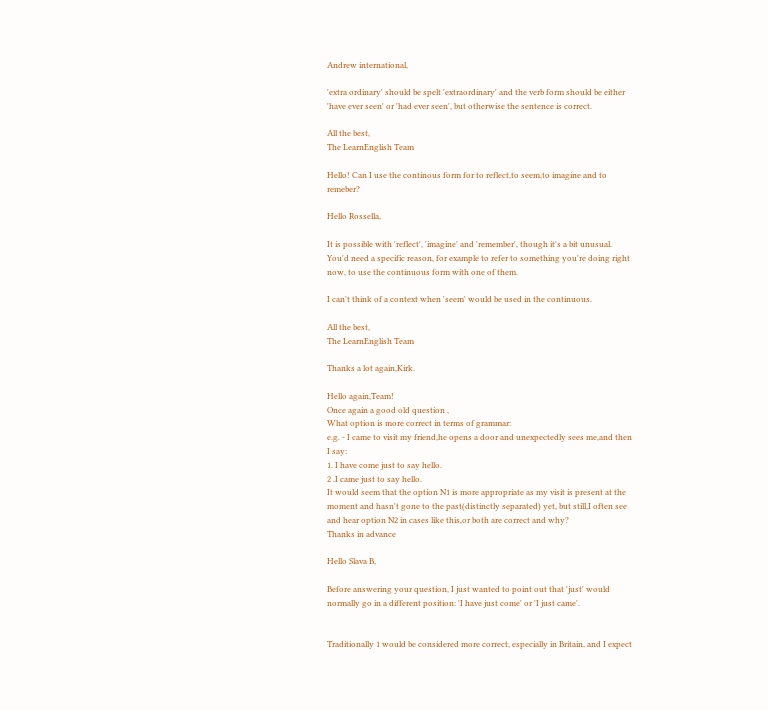Andrew international,

'extra ordinary' should be spelt 'extraordinary' and the verb form should be either 'have ever seen' or 'had ever seen', but otherwise the sentence is correct.

All the best,
The LearnEnglish Team

Hello! Can I use the continous form for to reflect,to seem,to imagine and to remeber?

Hello Rossella,

It is possible with 'reflect', 'imagine' and 'remember', though it's a bit unusual. You'd need a specific reason, for example to refer to something you're doing right now, to use the continuous form with one of them.

I can't think of a context when 'seem' would be used in the continuous.

All the best,
The LearnEnglish Team

Thanks a lot again,Kirk.

Hello again,Team!
Once again a good old question ,
What option is more correct in terms of grammar:
e.g. - I came to visit my friend,he opens a door and unexpectedly sees me,and then I say:
1. I have come just to say hello.
2 .I came just to say hello.
It would seem that the option N1 is more appropriate as my visit is present at the moment and hasn't gone to the past(distinctly separated) yet, but still,I often see and hear option N2 in cases like this,or both are correct and why?
Thanks in advance

Hello Slava B,

Before answering your question, I just wanted to point out that 'just' would normally go in a different position: 'I have just come' or 'I just came'.


Traditionally 1 would be considered more correct, especially in Britain, and I expect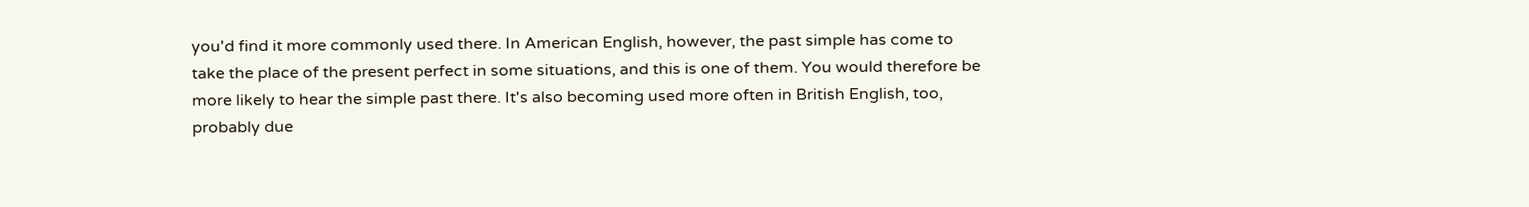you'd find it more commonly used there. In American English, however, the past simple has come to take the place of the present perfect in some situations, and this is one of them. You would therefore be more likely to hear the simple past there. It's also becoming used more often in British English, too, probably due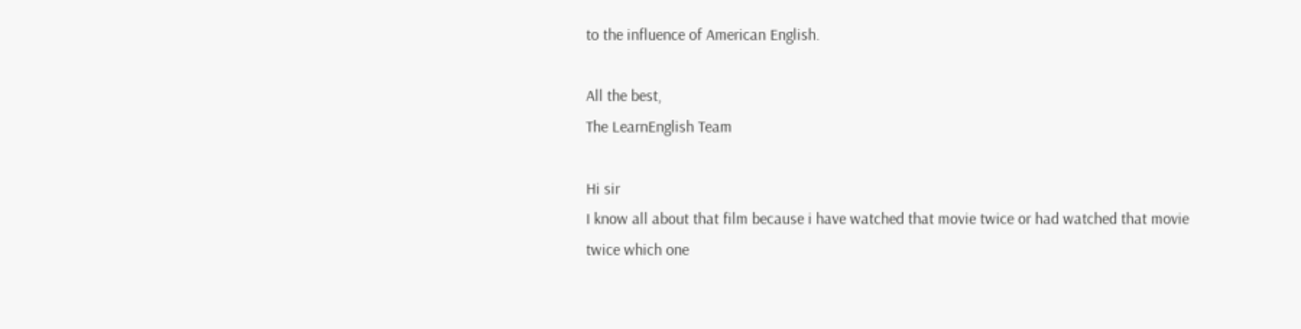to the influence of American English.

All the best,
The LearnEnglish Team

Hi sir
I know all about that film because i have watched that movie twice or had watched that movie twice which one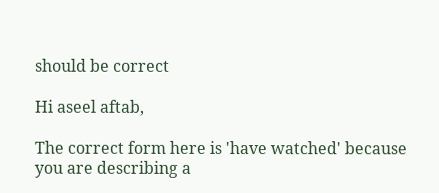should be correct

Hi aseel aftab,

The correct form here is 'have watched' because you are describing a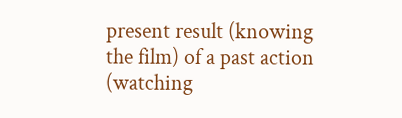present result (knowing the film) of a past action (watching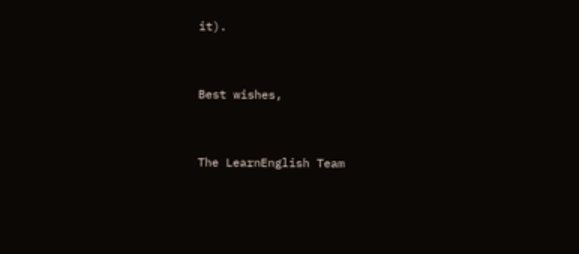it).


Best wishes,


The LearnEnglish Team